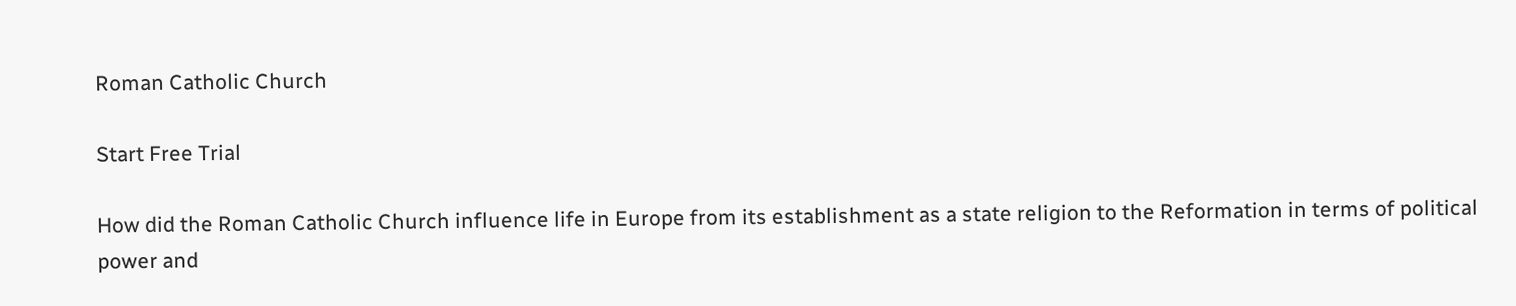Roman Catholic Church

Start Free Trial

How did the Roman Catholic Church influence life in Europe from its establishment as a state religion to the Reformation in terms of political power and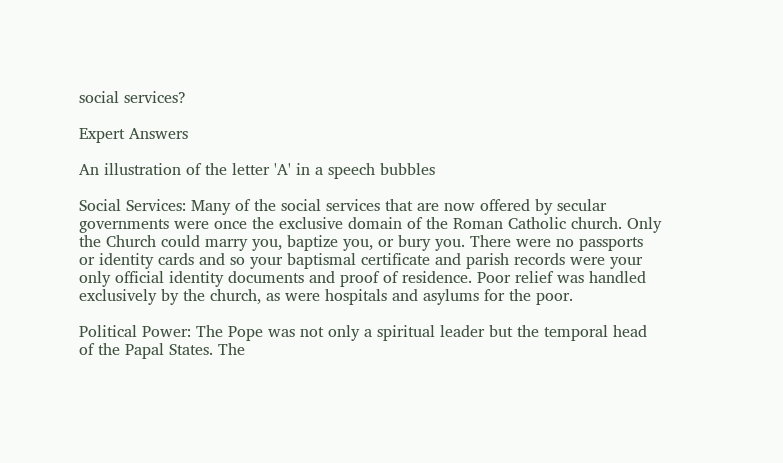social services?

Expert Answers

An illustration of the letter 'A' in a speech bubbles

Social Services: Many of the social services that are now offered by secular governments were once the exclusive domain of the Roman Catholic church. Only the Church could marry you, baptize you, or bury you. There were no passports or identity cards and so your baptismal certificate and parish records were your only official identity documents and proof of residence. Poor relief was handled exclusively by the church, as were hospitals and asylums for the poor.

Political Power: The Pope was not only a spiritual leader but the temporal head of the Papal States. The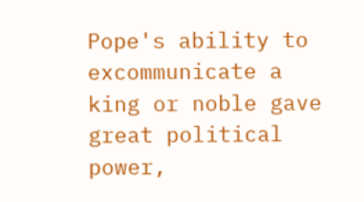Pope's ability to excommunicate a king or noble gave great political power,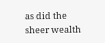as did the sheer wealth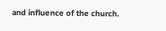and influence of the church.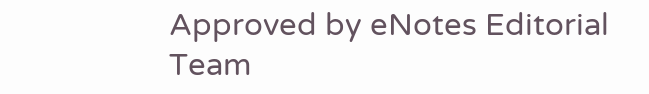Approved by eNotes Editorial Team